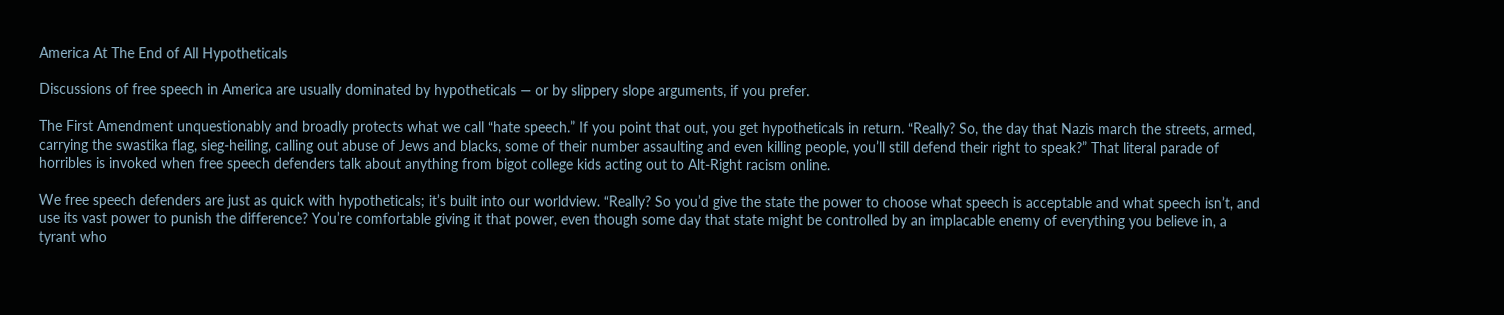America At The End of All Hypotheticals

Discussions of free speech in America are usually dominated by hypotheticals — or by slippery slope arguments, if you prefer.

The First Amendment unquestionably and broadly protects what we call “hate speech.” If you point that out, you get hypotheticals in return. “Really? So, the day that Nazis march the streets, armed, carrying the swastika flag, sieg-heiling, calling out abuse of Jews and blacks, some of their number assaulting and even killing people, you’ll still defend their right to speak?” That literal parade of horribles is invoked when free speech defenders talk about anything from bigot college kids acting out to Alt-Right racism online.

We free speech defenders are just as quick with hypotheticals; it’s built into our worldview. “Really? So you’d give the state the power to choose what speech is acceptable and what speech isn’t, and use its vast power to punish the difference? You’re comfortable giving it that power, even though some day that state might be controlled by an implacable enemy of everything you believe in, a tyrant who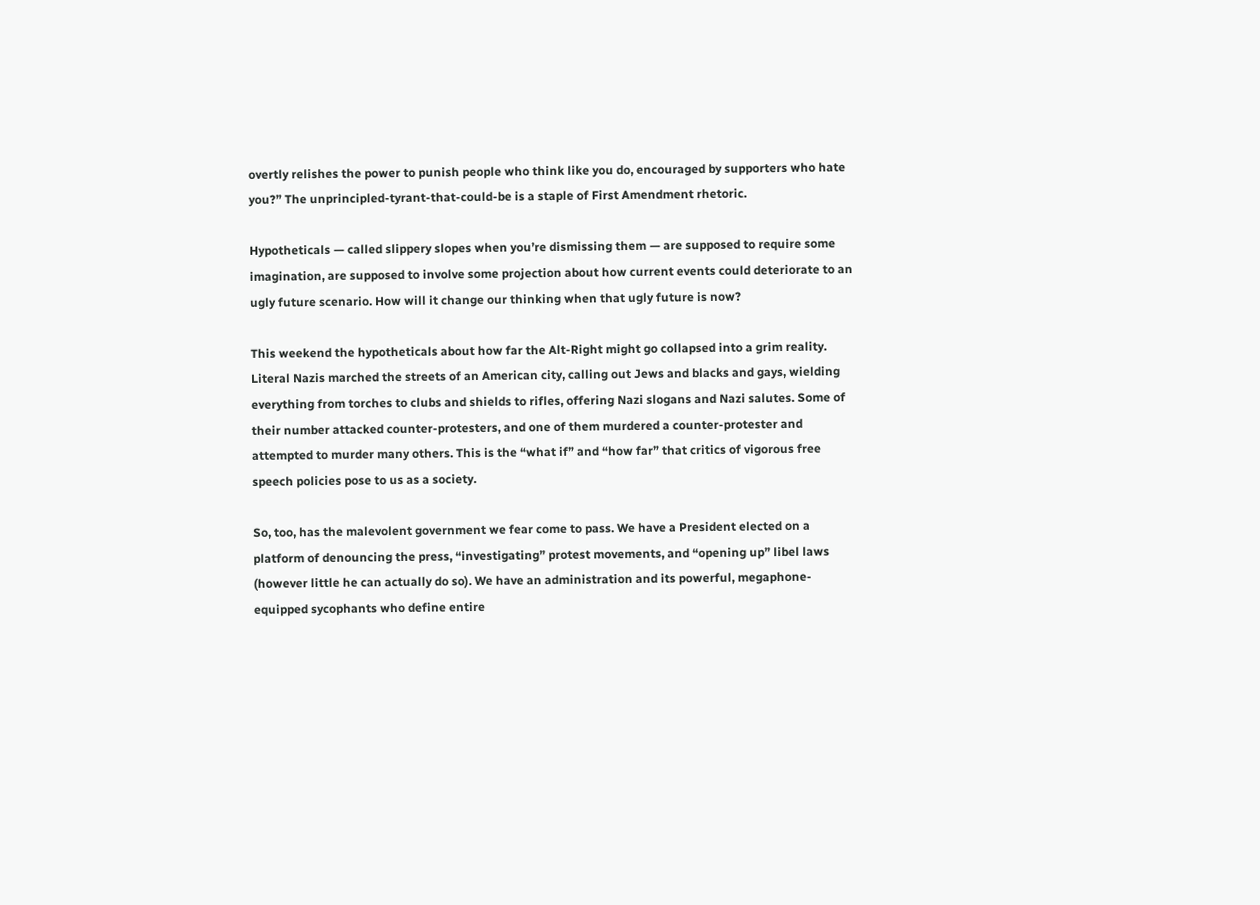overtly relishes the power to punish people who think like you do, encouraged by supporters who hate you?” The unprincipled-tyrant-that-could-be is a staple of First Amendment rhetoric.

Hypotheticals — called slippery slopes when you’re dismissing them — are supposed to require some imagination, are supposed to involve some projection about how current events could deteriorate to an ugly future scenario. How will it change our thinking when that ugly future is now?

This weekend the hypotheticals about how far the Alt-Right might go collapsed into a grim reality. Literal Nazis marched the streets of an American city, calling out Jews and blacks and gays, wielding everything from torches to clubs and shields to rifles, offering Nazi slogans and Nazi salutes. Some of their number attacked counter-protesters, and one of them murdered a counter-protester and attempted to murder many others. This is the “what if” and “how far” that critics of vigorous free speech policies pose to us as a society.

So, too, has the malevolent government we fear come to pass. We have a President elected on a platform of denouncing the press, “investigating” protest movements, and “opening up” libel laws (however little he can actually do so). We have an administration and its powerful, megaphone-equipped sycophants who define entire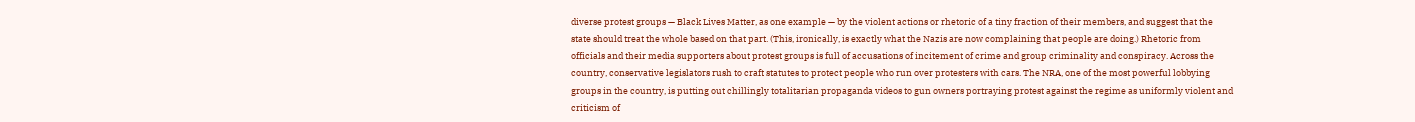diverse protest groups — Black Lives Matter, as one example — by the violent actions or rhetoric of a tiny fraction of their members, and suggest that the state should treat the whole based on that part. (This, ironically, is exactly what the Nazis are now complaining that people are doing.) Rhetoric from officials and their media supporters about protest groups is full of accusations of incitement of crime and group criminality and conspiracy. Across the country, conservative legislators rush to craft statutes to protect people who run over protesters with cars. The NRA, one of the most powerful lobbying groups in the country, is putting out chillingly totalitarian propaganda videos to gun owners portraying protest against the regime as uniformly violent and criticism of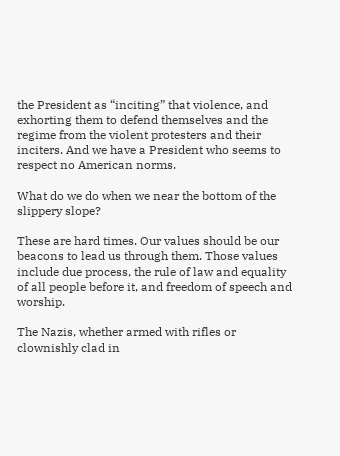the President as “inciting” that violence, and exhorting them to defend themselves and the regime from the violent protesters and their inciters. And we have a President who seems to respect no American norms.

What do we do when we near the bottom of the slippery slope?

These are hard times. Our values should be our beacons to lead us through them. Those values include due process, the rule of law and equality of all people before it, and freedom of speech and worship.

The Nazis, whether armed with rifles or clownishly clad in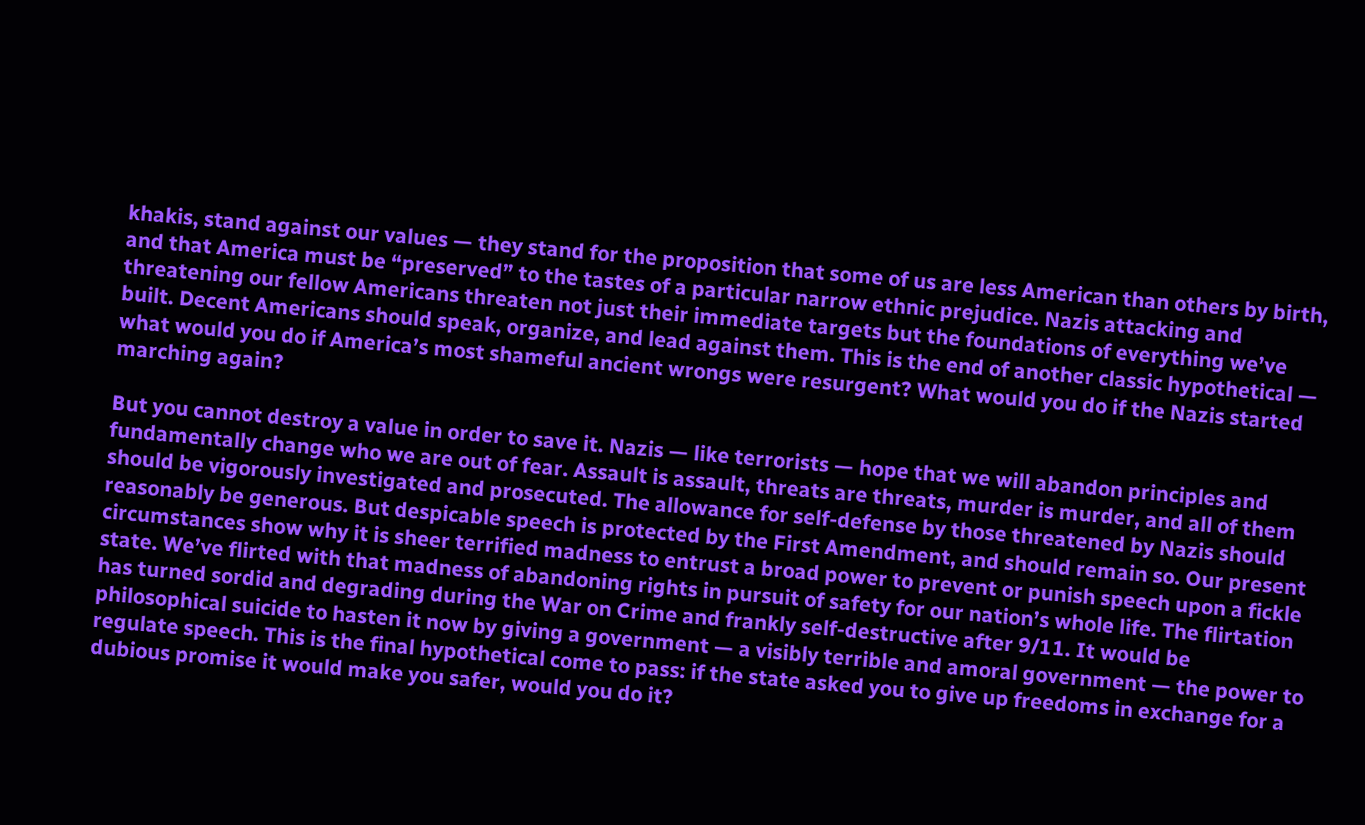khakis, stand against our values — they stand for the proposition that some of us are less American than others by birth, and that America must be “preserved” to the tastes of a particular narrow ethnic prejudice. Nazis attacking and threatening our fellow Americans threaten not just their immediate targets but the foundations of everything we’ve built. Decent Americans should speak, organize, and lead against them. This is the end of another classic hypothetical — what would you do if America’s most shameful ancient wrongs were resurgent? What would you do if the Nazis started marching again?

But you cannot destroy a value in order to save it. Nazis — like terrorists — hope that we will abandon principles and fundamentally change who we are out of fear. Assault is assault, threats are threats, murder is murder, and all of them should be vigorously investigated and prosecuted. The allowance for self-defense by those threatened by Nazis should reasonably be generous. But despicable speech is protected by the First Amendment, and should remain so. Our present circumstances show why it is sheer terrified madness to entrust a broad power to prevent or punish speech upon a fickle state. We’ve flirted with that madness of abandoning rights in pursuit of safety for our nation’s whole life. The flirtation has turned sordid and degrading during the War on Crime and frankly self-destructive after 9/11. It would be philosophical suicide to hasten it now by giving a government — a visibly terrible and amoral government — the power to regulate speech. This is the final hypothetical come to pass: if the state asked you to give up freedoms in exchange for a dubious promise it would make you safer, would you do it?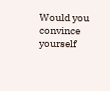Would you convince yourself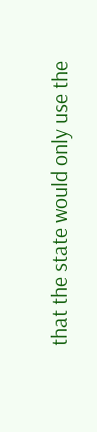that the state would only use the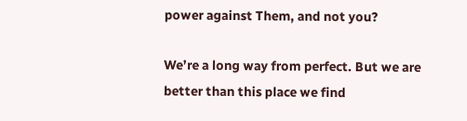power against Them, and not you?

We’re a long way from perfect. But we are better than this place we find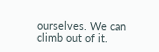ourselves. We can climb out of it.